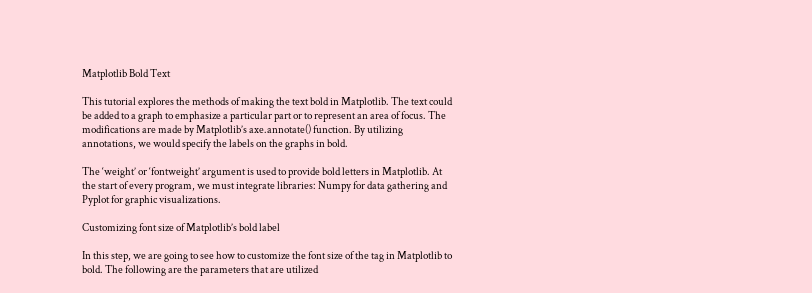Matplotlib Bold Text

This tutorial explores the methods of making the text bold in Matplotlib. The text could be added to a graph to emphasize a particular part or to represent an area of focus. The modifications are made by Matplotlib’s axe.annotate() function. By utilizing annotations, we would specify the labels on the graphs in bold.

The ‘weight’ or ‘fontweight’ argument is used to provide bold letters in Matplotlib. At the start of every program, we must integrate libraries: Numpy for data gathering and Pyplot for graphic visualizations.

Customizing font size of Matplotlib’s bold label

In this step, we are going to see how to customize the font size of the tag in Matplotlib to bold. The following are the parameters that are utilized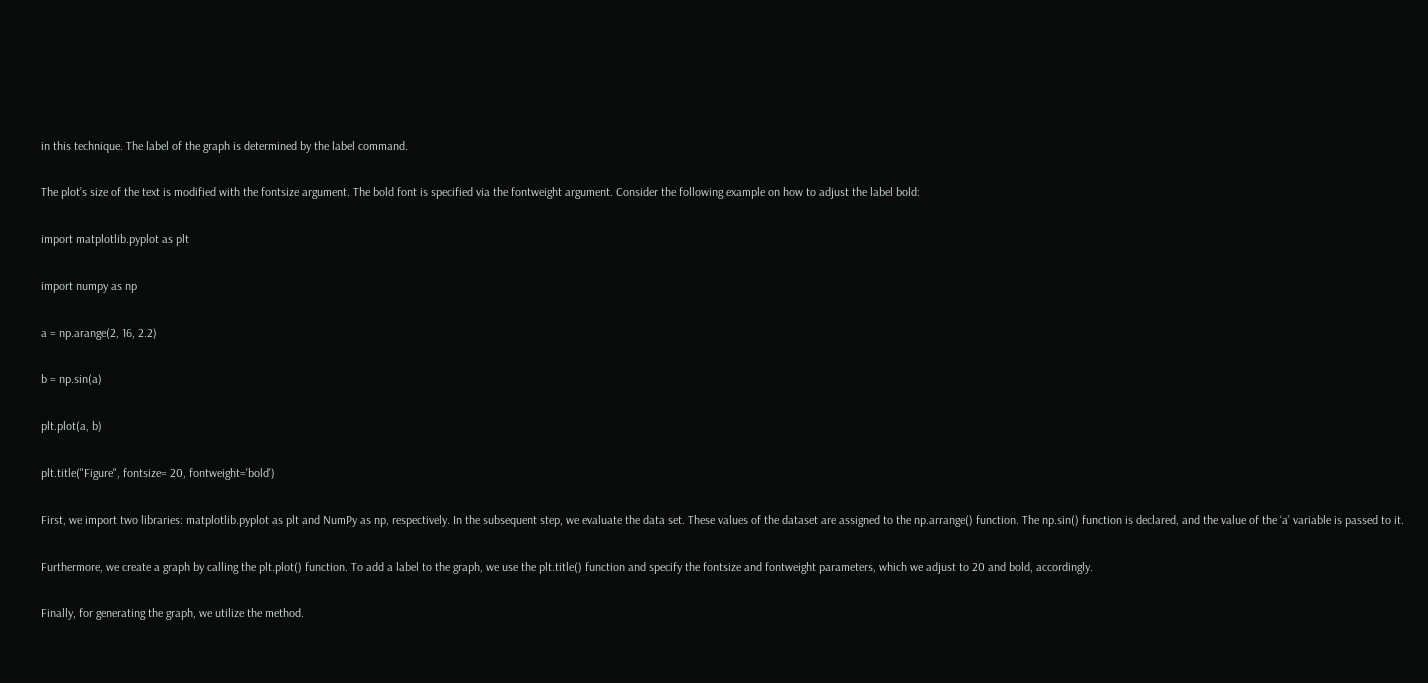in this technique. The label of the graph is determined by the label command.

The plot’s size of the text is modified with the fontsize argument. The bold font is specified via the fontweight argument. Consider the following example on how to adjust the label bold:

import matplotlib.pyplot as plt

import numpy as np

a = np.arange(2, 16, 2.2)

b = np.sin(a)

plt.plot(a, b)

plt.title("Figure", fontsize= 20, fontweight='bold')

First, we import two libraries: matplotlib.pyplot as plt and NumPy as np, respectively. In the subsequent step, we evaluate the data set. These values of the dataset are assigned to the np.arrange() function. The np.sin() function is declared, and the value of the ‘a’ variable is passed to it.

Furthermore, we create a graph by calling the plt.plot() function. To add a label to the graph, we use the plt.title() function and specify the fontsize and fontweight parameters, which we adjust to 20 and bold, accordingly.

Finally, for generating the graph, we utilize the method.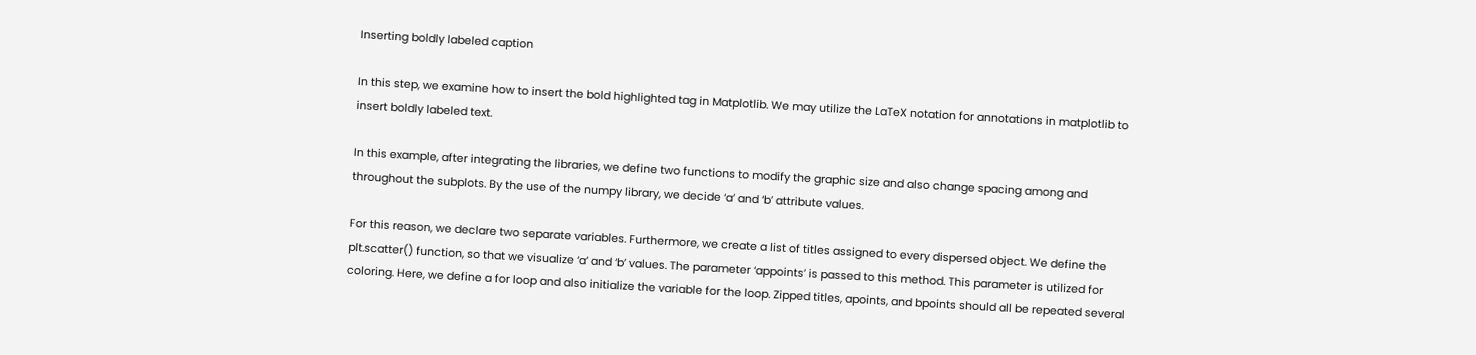Inserting boldly labeled caption

In this step, we examine how to insert the bold highlighted tag in Matplotlib. We may utilize the LaTeX notation for annotations in matplotlib to insert boldly labeled text.

In this example, after integrating the libraries, we define two functions to modify the graphic size and also change spacing among and throughout the subplots. By the use of the numpy library, we decide ‘a’ and ‘b’ attribute values.

For this reason, we declare two separate variables. Furthermore, we create a list of titles assigned to every dispersed object. We define the plt.scatter() function, so that we visualize ‘a’ and ‘b’ values. The parameter ‘appoints’ is passed to this method. This parameter is utilized for coloring. Here, we define a for loop and also initialize the variable for the loop. Zipped titles, apoints, and bpoints should all be repeated several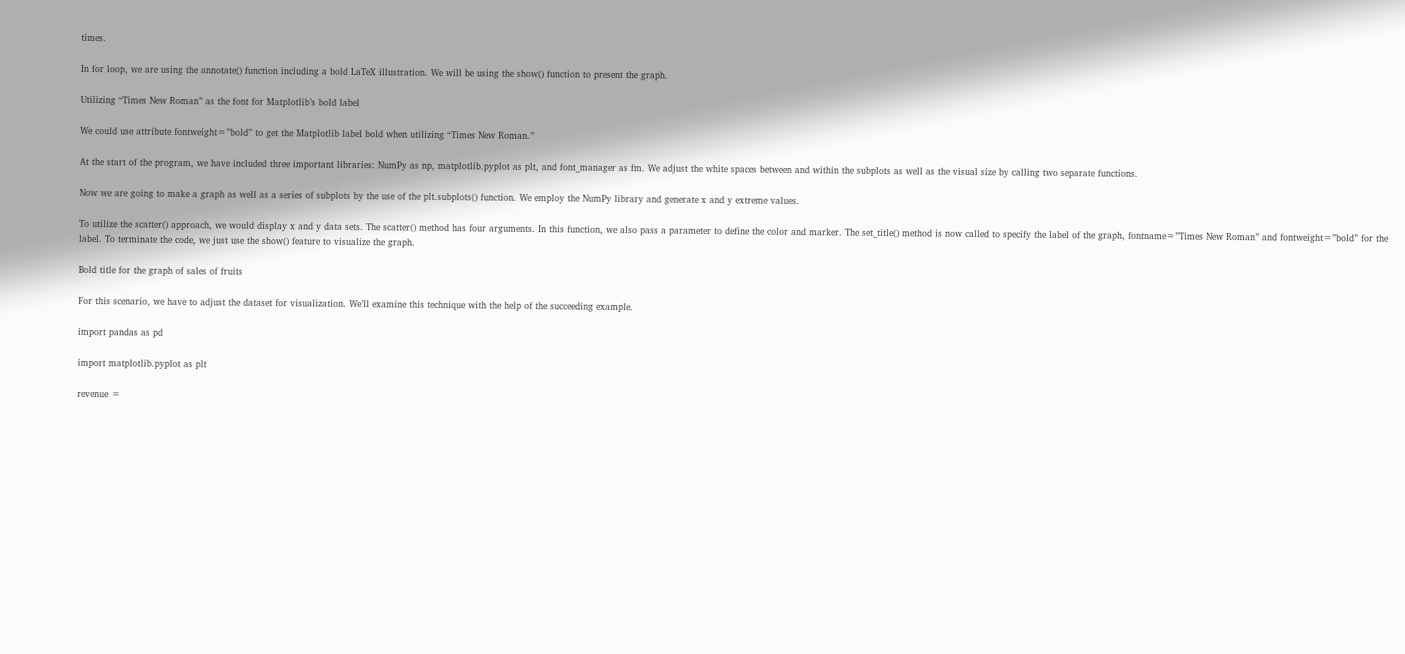times.

In for loop, we are using the annotate() function including a bold LaTeX illustration. We will be using the show() function to present the graph.

Utilizing “Times New Roman” as the font for Matplotlib’s bold label

We could use attribute fontweight=”bold” to get the Matplotlib label bold when utilizing “Times New Roman.”

At the start of the program, we have included three important libraries: NumPy as np, matplotlib.pyplot as plt, and font_manager as fm. We adjust the white spaces between and within the subplots as well as the visual size by calling two separate functions.

Now we are going to make a graph as well as a series of subplots by the use of the plt.subplots() function. We employ the NumPy library and generate x and y extreme values.

To utilize the scatter() approach, we would display x and y data sets. The scatter() method has four arguments. In this function, we also pass a parameter to define the color and marker. The set_title() method is now called to specify the label of the graph, fontname=”Times New Roman” and fontweight=”bold” for the label. To terminate the code, we just use the show() feature to visualize the graph.

Bold title for the graph of sales of fruits

For this scenario, we have to adjust the dataset for visualization. We’ll examine this technique with the help of the succeeding example.

import pandas as pd

import matplotlib.pyplot as plt

revenue =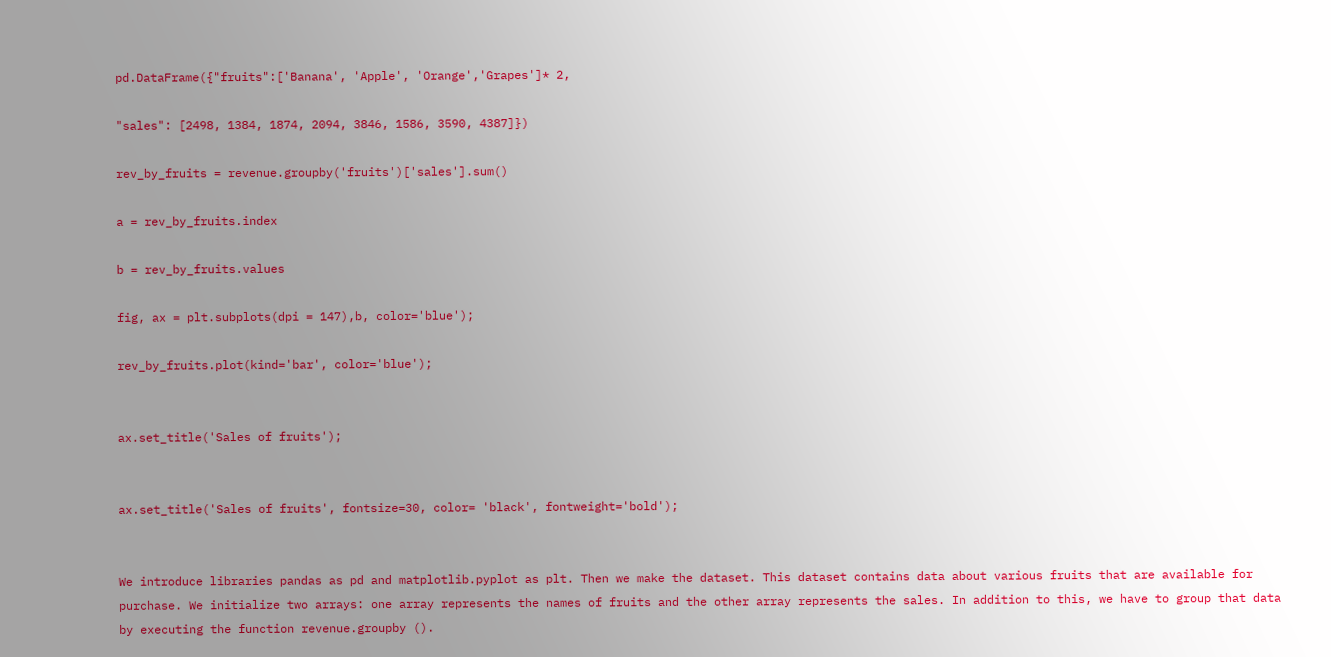pd.DataFrame({"fruits":['Banana', 'Apple', 'Orange','Grapes']* 2,

"sales": [2498, 1384, 1874, 2094, 3846, 1586, 3590, 4387]})

rev_by_fruits = revenue.groupby('fruits')['sales'].sum()

a = rev_by_fruits.index

b = rev_by_fruits.values

fig, ax = plt.subplots(dpi = 147),b, color='blue');

rev_by_fruits.plot(kind='bar', color='blue');


ax.set_title('Sales of fruits');


ax.set_title('Sales of fruits', fontsize=30, color= 'black', fontweight='bold');


We introduce libraries pandas as pd and matplotlib.pyplot as plt. Then we make the dataset. This dataset contains data about various fruits that are available for purchase. We initialize two arrays: one array represents the names of fruits and the other array represents the sales. In addition to this, we have to group that data by executing the function revenue.groupby ().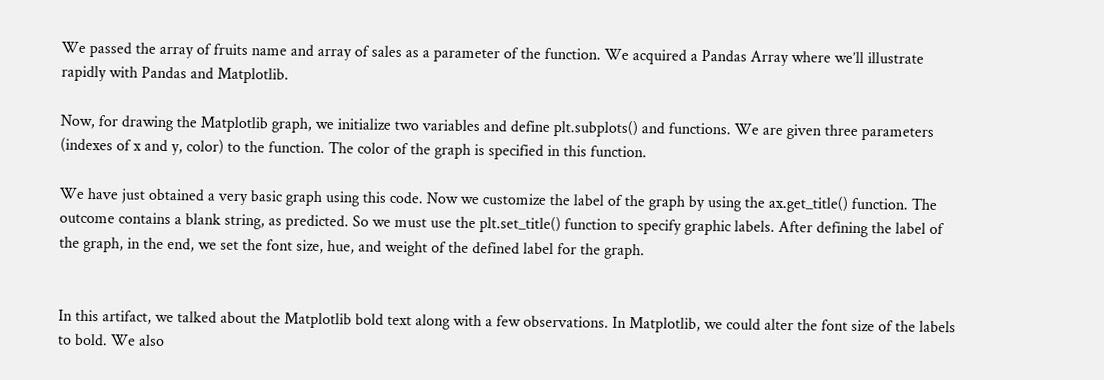We passed the array of fruits name and array of sales as a parameter of the function. We acquired a Pandas Array where we’ll illustrate rapidly with Pandas and Matplotlib.

Now, for drawing the Matplotlib graph, we initialize two variables and define plt.subplots() and functions. We are given three parameters (indexes of x and y, color) to the function. The color of the graph is specified in this function.

We have just obtained a very basic graph using this code. Now we customize the label of the graph by using the ax.get_title() function. The outcome contains a blank string, as predicted. So we must use the plt.set_title() function to specify graphic labels. After defining the label of the graph, in the end, we set the font size, hue, and weight of the defined label for the graph.


In this artifact, we talked about the Matplotlib bold text along with a few observations. In Matplotlib, we could alter the font size of the labels to bold. We also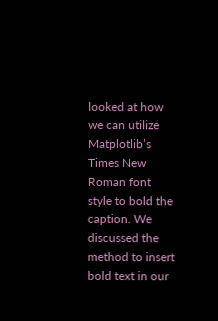looked at how we can utilize Matplotlib’s Times New Roman font style to bold the caption. We discussed the method to insert bold text in our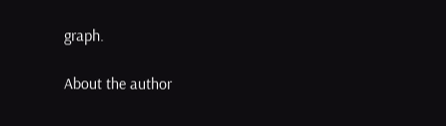graph.

About the author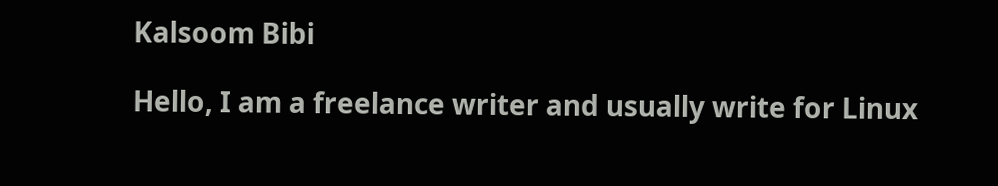Kalsoom Bibi

Hello, I am a freelance writer and usually write for Linux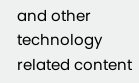and other technology related content